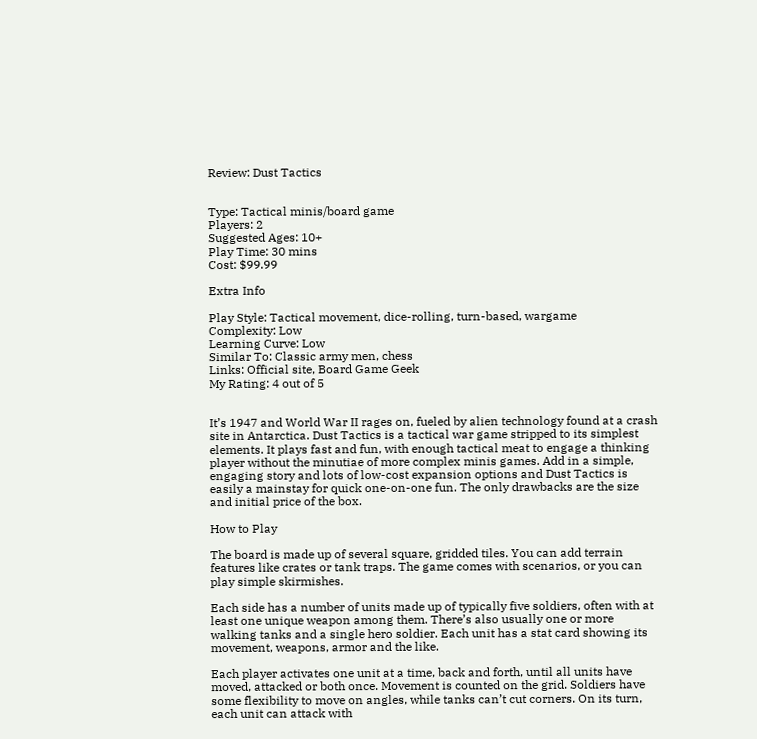Review: Dust Tactics


Type: Tactical minis/board game
Players: 2
Suggested Ages: 10+
Play Time: 30 mins
Cost: $99.99

Extra Info

Play Style: Tactical movement, dice-rolling, turn-based, wargame
Complexity: Low
Learning Curve: Low
Similar To: Classic army men, chess
Links: Official site, Board Game Geek
My Rating: 4 out of 5


It’s 1947 and World War II rages on, fueled by alien technology found at a crash site in Antarctica. Dust Tactics is a tactical war game stripped to its simplest elements. It plays fast and fun, with enough tactical meat to engage a thinking player without the minutiae of more complex minis games. Add in a simple, engaging story and lots of low-cost expansion options and Dust Tactics is easily a mainstay for quick one-on-one fun. The only drawbacks are the size and initial price of the box.

How to Play

The board is made up of several square, gridded tiles. You can add terrain features like crates or tank traps. The game comes with scenarios, or you can play simple skirmishes.

Each side has a number of units made up of typically five soldiers, often with at least one unique weapon among them. There’s also usually one or more walking tanks and a single hero soldier. Each unit has a stat card showing its movement, weapons, armor and the like.

Each player activates one unit at a time, back and forth, until all units have moved, attacked or both once. Movement is counted on the grid. Soldiers have some flexibility to move on angles, while tanks can’t cut corners. On its turn, each unit can attack with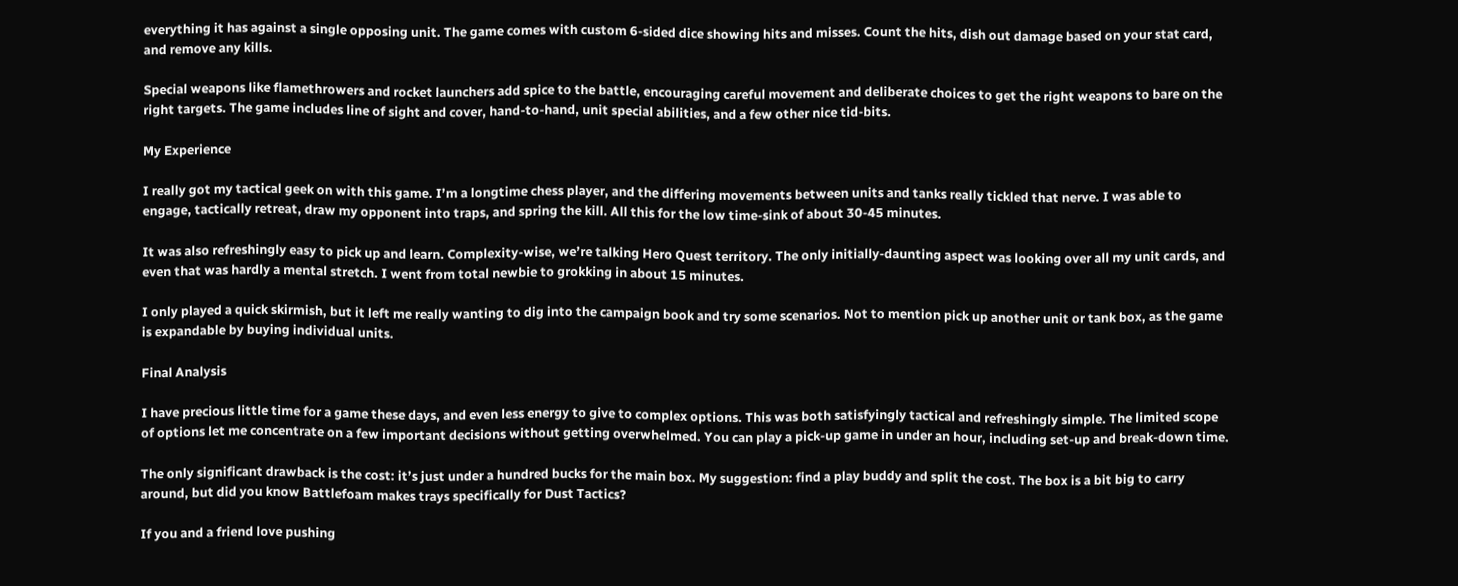everything it has against a single opposing unit. The game comes with custom 6-sided dice showing hits and misses. Count the hits, dish out damage based on your stat card, and remove any kills.

Special weapons like flamethrowers and rocket launchers add spice to the battle, encouraging careful movement and deliberate choices to get the right weapons to bare on the right targets. The game includes line of sight and cover, hand-to-hand, unit special abilities, and a few other nice tid-bits.

My Experience

I really got my tactical geek on with this game. I’m a longtime chess player, and the differing movements between units and tanks really tickled that nerve. I was able to engage, tactically retreat, draw my opponent into traps, and spring the kill. All this for the low time-sink of about 30-45 minutes.

It was also refreshingly easy to pick up and learn. Complexity-wise, we’re talking Hero Quest territory. The only initially-daunting aspect was looking over all my unit cards, and even that was hardly a mental stretch. I went from total newbie to grokking in about 15 minutes.

I only played a quick skirmish, but it left me really wanting to dig into the campaign book and try some scenarios. Not to mention pick up another unit or tank box, as the game is expandable by buying individual units.

Final Analysis

I have precious little time for a game these days, and even less energy to give to complex options. This was both satisfyingly tactical and refreshingly simple. The limited scope of options let me concentrate on a few important decisions without getting overwhelmed. You can play a pick-up game in under an hour, including set-up and break-down time.

The only significant drawback is the cost: it’s just under a hundred bucks for the main box. My suggestion: find a play buddy and split the cost. The box is a bit big to carry around, but did you know Battlefoam makes trays specifically for Dust Tactics?

If you and a friend love pushing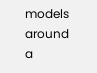models around a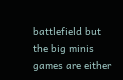battlefield but the big minis games are either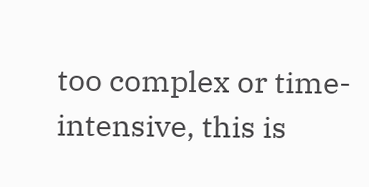too complex or time-intensive, this is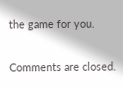the game for you.

Comments are closed.